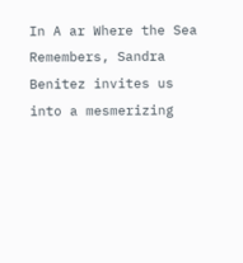In A ar Where the Sea Remembers, Sandra Benitez invites us into a mesmerizing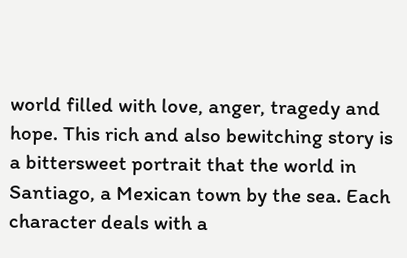world filled with love, anger, tragedy and hope. This rich and also bewitching story is a bittersweet portrait that the world in Santiago, a Mexican town by the sea. Each character deals with a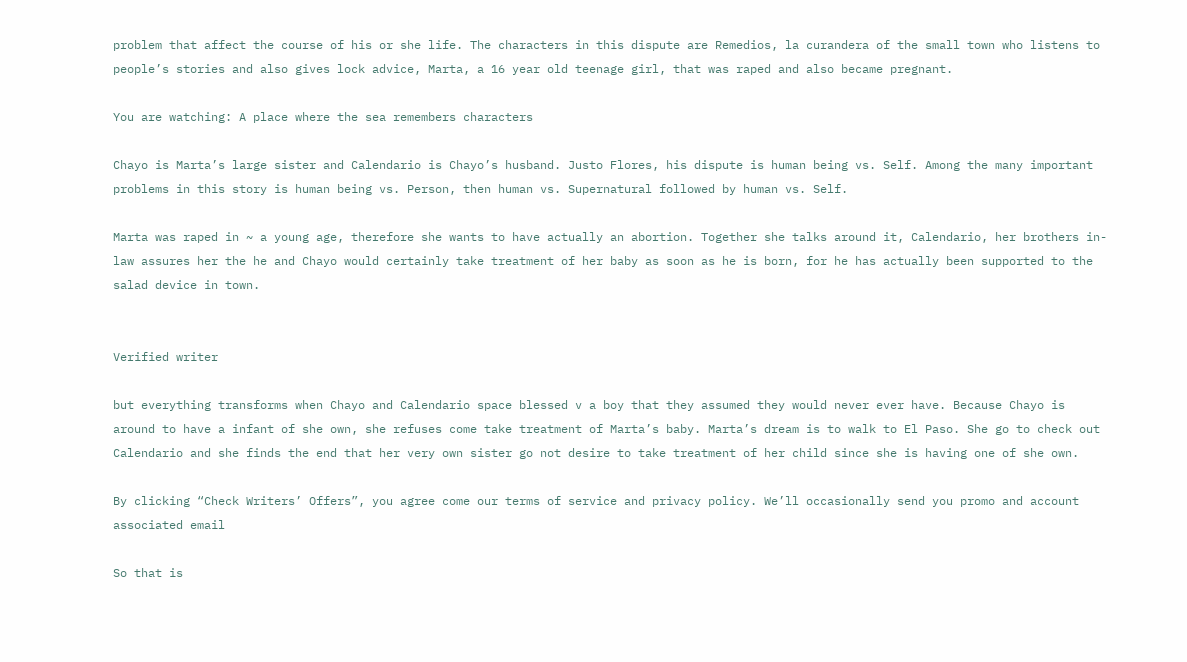problem that affect the course of his or she life. The characters in this dispute are Remedios, la curandera of the small town who listens to people’s stories and also gives lock advice, Marta, a 16 year old teenage girl, that was raped and also became pregnant.

You are watching: A place where the sea remembers characters

Chayo is Marta’s large sister and Calendario is Chayo’s husband. Justo Flores, his dispute is human being vs. Self. Among the many important problems in this story is human being vs. Person, then human vs. Supernatural followed by human vs. Self.

Marta was raped in ~ a young age, therefore she wants to have actually an abortion. Together she talks around it, Calendario, her brothers in-law assures her the he and Chayo would certainly take treatment of her baby as soon as he is born, for he has actually been supported to the salad device in town.


Verified writer

but everything transforms when Chayo and Calendario space blessed v a boy that they assumed they would never ever have. Because Chayo is around to have a infant of she own, she refuses come take treatment of Marta’s baby. Marta’s dream is to walk to El Paso. She go to check out Calendario and she finds the end that her very own sister go not desire to take treatment of her child since she is having one of she own.

By clicking “Check Writers’ Offers”, you agree come our terms of service and privacy policy. We’ll occasionally send you promo and account associated email

So that is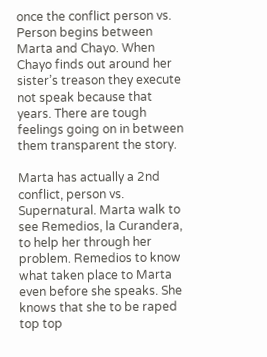once the conflict person vs. Person begins between Marta and Chayo. When Chayo finds out around her sister’s treason they execute not speak because that years. There are tough feelings going on in between them transparent the story.

Marta has actually a 2nd conflict, person vs. Supernatural. Marta walk to see Remedios, la Curandera, to help her through her problem. Remedios to know what taken place to Marta even before she speaks. She knows that she to be raped top top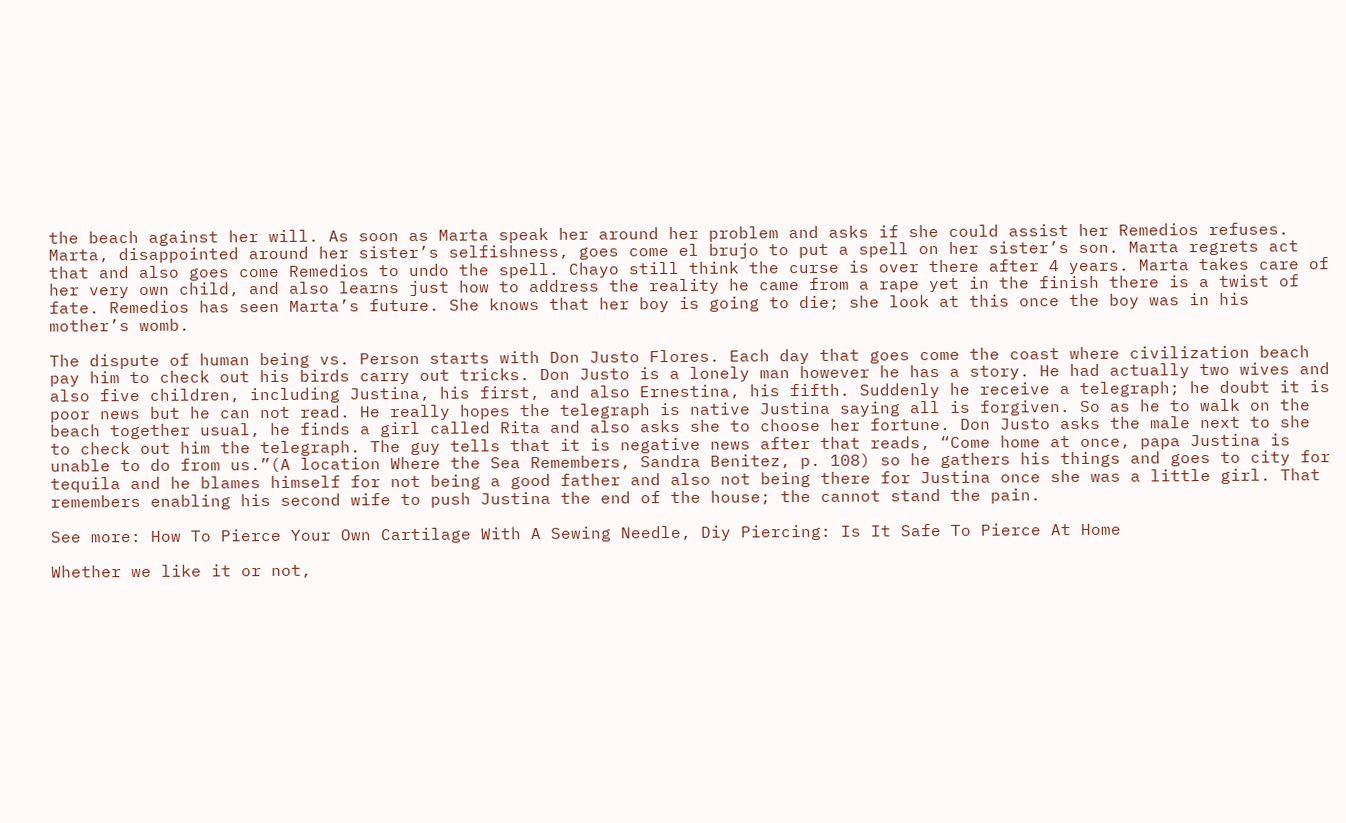the beach against her will. As soon as Marta speak her around her problem and asks if she could assist her Remedios refuses. Marta, disappointed around her sister’s selfishness, goes come el brujo to put a spell on her sister’s son. Marta regrets act that and also goes come Remedios to undo the spell. Chayo still think the curse is over there after 4 years. Marta takes care of her very own child, and also learns just how to address the reality he came from a rape yet in the finish there is a twist of fate. Remedios has seen Marta’s future. She knows that her boy is going to die; she look at this once the boy was in his mother’s womb.

The dispute of human being vs. Person starts with Don Justo Flores. Each day that goes come the coast where civilization beach pay him to check out his birds carry out tricks. Don Justo is a lonely man however he has a story. He had actually two wives and also five children, including Justina, his first, and also Ernestina, his fifth. Suddenly he receive a telegraph; he doubt it is poor news but he can not read. He really hopes the telegraph is native Justina saying all is forgiven. So as he to walk on the beach together usual, he finds a girl called Rita and also asks she to choose her fortune. Don Justo asks the male next to she to check out him the telegraph. The guy tells that it is negative news after that reads, “Come home at once, papa Justina is unable to do from us.”(A location Where the Sea Remembers, Sandra Benitez, p. 108) so he gathers his things and goes to city for tequila and he blames himself for not being a good father and also not being there for Justina once she was a little girl. That remembers enabling his second wife to push Justina the end of the house; the cannot stand the pain.

See more: How To Pierce Your Own Cartilage With A Sewing Needle, Diy Piercing: Is It Safe To Pierce At Home

Whether we like it or not,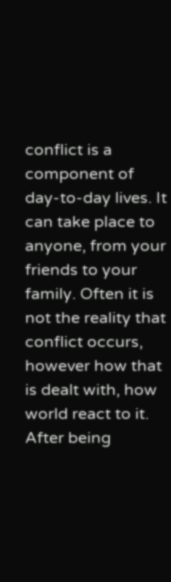conflict is a component of day-to-day lives. It can take place to anyone, from your friends to your family. Often it is not the reality that conflict occurs, however how that is dealt with, how world react to it. After being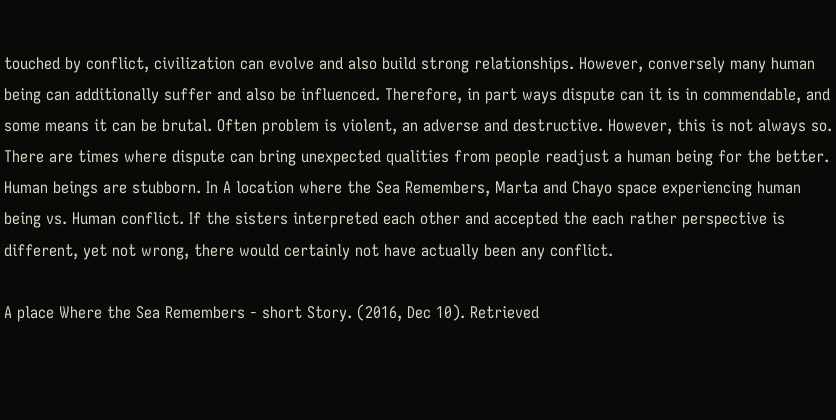touched by conflict, civilization can evolve and also build strong relationships. However, conversely many human being can additionally suffer and also be influenced. Therefore, in part ways dispute can it is in commendable, and some means it can be brutal. Often problem is violent, an adverse and destructive. However, this is not always so. There are times where dispute can bring unexpected qualities from people readjust a human being for the better. Human beings are stubborn. In A location where the Sea Remembers, Marta and Chayo space experiencing human being vs. Human conflict. If the sisters interpreted each other and accepted the each rather perspective is different, yet not wrong, there would certainly not have actually been any conflict.

A place Where the Sea Remembers - short Story. (2016, Dec 10). Retrieved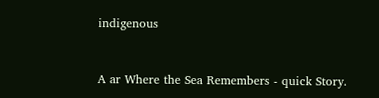indigenous


A ar Where the Sea Remembers - quick Story.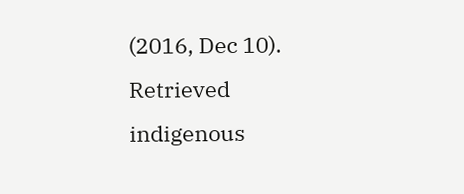(2016, Dec 10). Retrieved indigenous